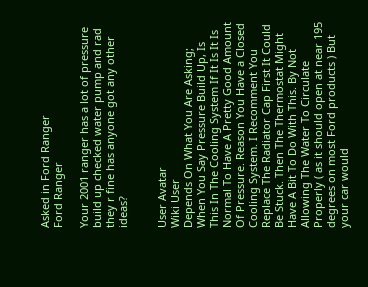Asked in Ford Ranger
Ford Ranger

Your 2001 ranger has a lot of pressure build up checked water pump and rad they r fine has anyone got any other ideas?


User Avatar
Wiki User
Depends On What You Are Asking; When You Say Pressure Build Up, Is This In The Cooling System If It Is It Is Normal To Have A Pretty Good Amount Of Pressure. Reason You Have a Closed Cooling System. I Recomment You Replace The Radiator Cap First It Could Be Stuck. Then The Thermostat Might Have A Bit To Do With This. By Not Allowing The Water To Circulate Properly ( as it should open at near 195 degrees on most Ford products ) But your car would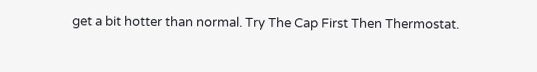get a bit hotter than normal. Try The Cap First Then Thermostat.